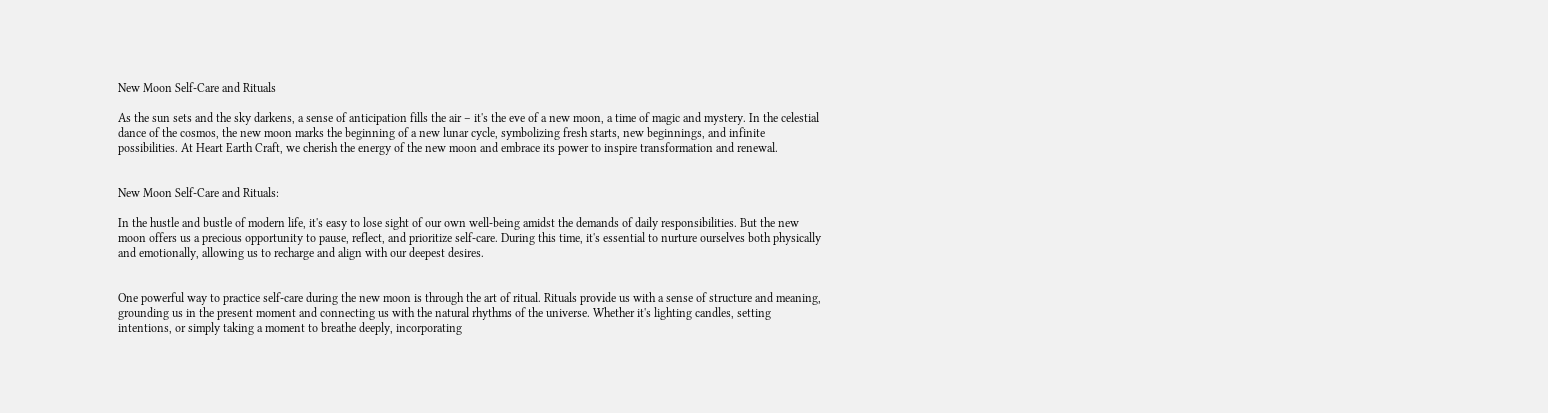New Moon Self-Care and Rituals

As the sun sets and the sky darkens, a sense of anticipation fills the air – it's the eve of a new moon, a time of magic and mystery. In the celestial dance of the cosmos, the new moon marks the beginning of a new lunar cycle, symbolizing fresh starts, new beginnings, and infinite possibilities. At Heart Earth Craft, we cherish the energy of the new moon and embrace its power to inspire transformation and renewal.


New Moon Self-Care and Rituals:

In the hustle and bustle of modern life, it's easy to lose sight of our own well-being amidst the demands of daily responsibilities. But the new moon offers us a precious opportunity to pause, reflect, and prioritize self-care. During this time, it's essential to nurture ourselves both physically and emotionally, allowing us to recharge and align with our deepest desires.


One powerful way to practice self-care during the new moon is through the art of ritual. Rituals provide us with a sense of structure and meaning, grounding us in the present moment and connecting us with the natural rhythms of the universe. Whether it's lighting candles, setting intentions, or simply taking a moment to breathe deeply, incorporating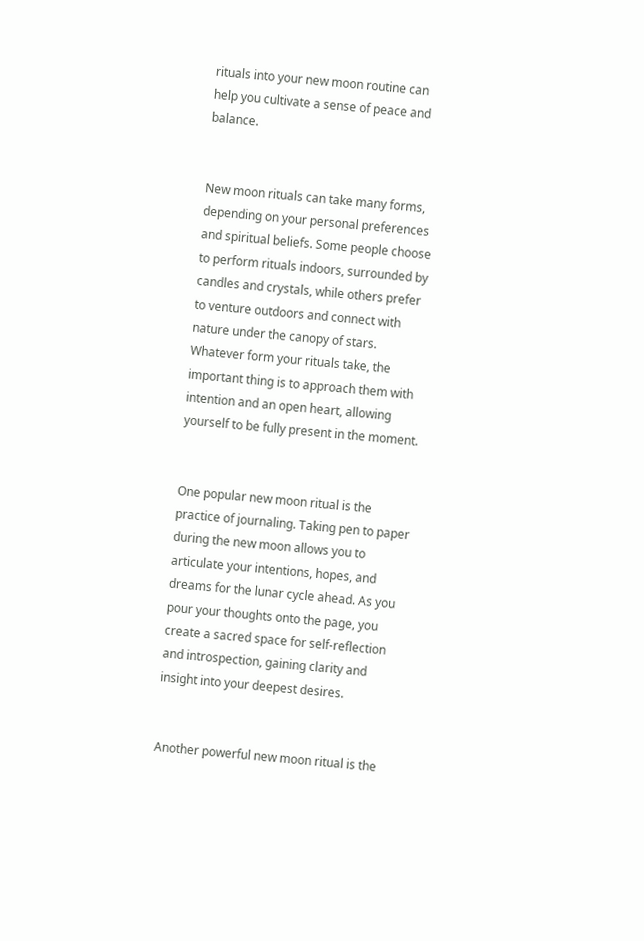rituals into your new moon routine can help you cultivate a sense of peace and balance.


New moon rituals can take many forms, depending on your personal preferences and spiritual beliefs. Some people choose to perform rituals indoors, surrounded by candles and crystals, while others prefer to venture outdoors and connect with nature under the canopy of stars. Whatever form your rituals take, the important thing is to approach them with intention and an open heart, allowing yourself to be fully present in the moment.


One popular new moon ritual is the practice of journaling. Taking pen to paper during the new moon allows you to articulate your intentions, hopes, and dreams for the lunar cycle ahead. As you pour your thoughts onto the page, you create a sacred space for self-reflection and introspection, gaining clarity and insight into your deepest desires.


Another powerful new moon ritual is the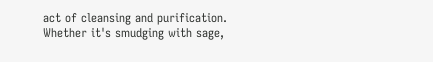act of cleansing and purification. Whether it's smudging with sage,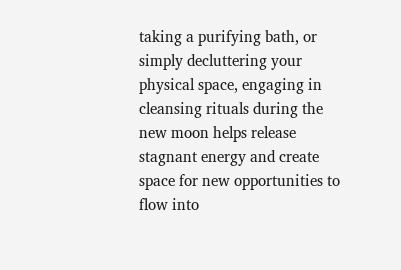taking a purifying bath, or simply decluttering your physical space, engaging in cleansing rituals during the new moon helps release stagnant energy and create space for new opportunities to flow into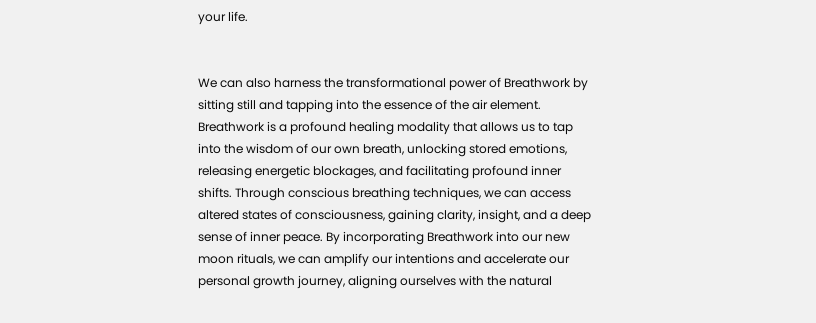your life.


We can also harness the transformational power of Breathwork by sitting still and tapping into the essence of the air element. Breathwork is a profound healing modality that allows us to tap into the wisdom of our own breath, unlocking stored emotions, releasing energetic blockages, and facilitating profound inner shifts. Through conscious breathing techniques, we can access altered states of consciousness, gaining clarity, insight, and a deep sense of inner peace. By incorporating Breathwork into our new moon rituals, we can amplify our intentions and accelerate our personal growth journey, aligning ourselves with the natural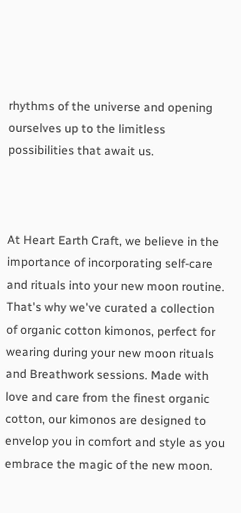rhythms of the universe and opening ourselves up to the limitless possibilities that await us.



At Heart Earth Craft, we believe in the importance of incorporating self-care and rituals into your new moon routine. That's why we've curated a collection of organic cotton kimonos, perfect for wearing during your new moon rituals and Breathwork sessions. Made with love and care from the finest organic cotton, our kimonos are designed to envelop you in comfort and style as you embrace the magic of the new moon.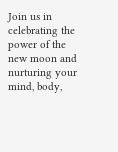Join us in celebrating the power of the new moon and nurturing your mind, body,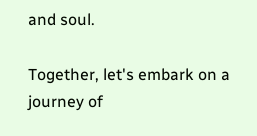and soul.

Together, let's embark on a journey of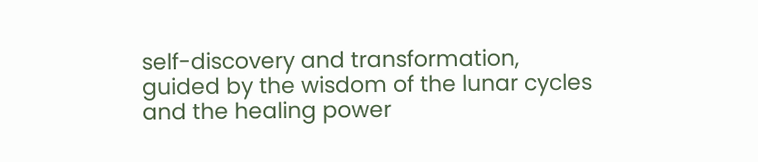self-discovery and transformation, guided by the wisdom of the lunar cycles and the healing power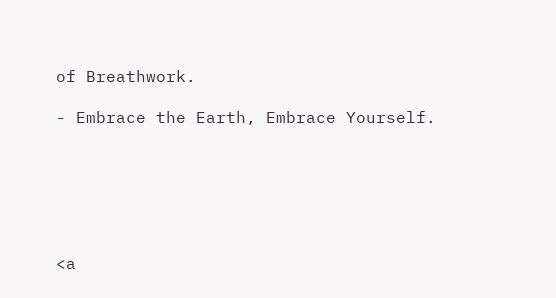of Breathwork.

- Embrace the Earth, Embrace Yourself.






<a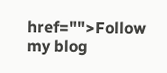href="">Follow my blog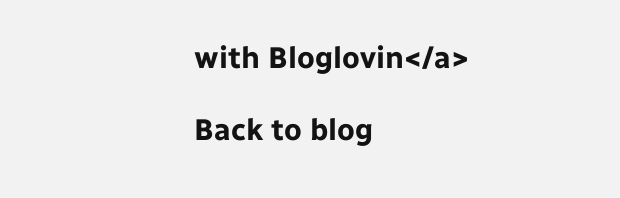with Bloglovin</a>

Back to blog